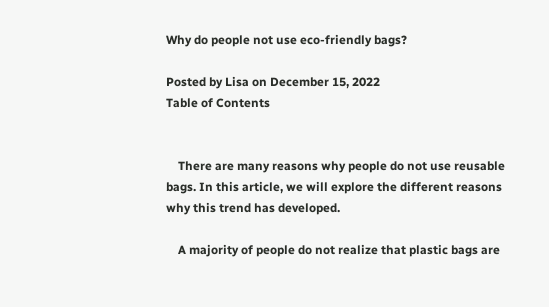Why do people not use eco-friendly bags?

Posted by Lisa on December 15, 2022
Table of Contents


    There are many reasons why people do not use reusable bags. In this article, we will explore the different reasons why this trend has developed.

    A majority of people do not realize that plastic bags are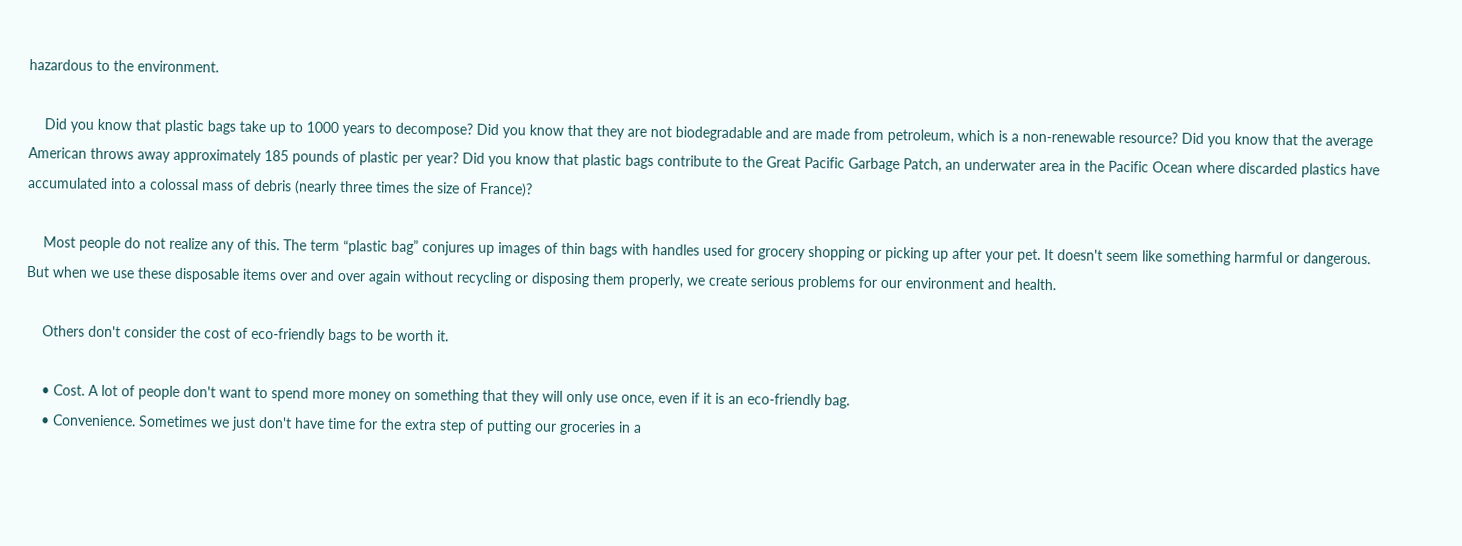hazardous to the environment.

    Did you know that plastic bags take up to 1000 years to decompose? Did you know that they are not biodegradable and are made from petroleum, which is a non-renewable resource? Did you know that the average American throws away approximately 185 pounds of plastic per year? Did you know that plastic bags contribute to the Great Pacific Garbage Patch, an underwater area in the Pacific Ocean where discarded plastics have accumulated into a colossal mass of debris (nearly three times the size of France)?

    Most people do not realize any of this. The term “plastic bag” conjures up images of thin bags with handles used for grocery shopping or picking up after your pet. It doesn't seem like something harmful or dangerous. But when we use these disposable items over and over again without recycling or disposing them properly, we create serious problems for our environment and health.

    Others don't consider the cost of eco-friendly bags to be worth it.

    • Cost. A lot of people don't want to spend more money on something that they will only use once, even if it is an eco-friendly bag.
    • Convenience. Sometimes we just don't have time for the extra step of putting our groceries in a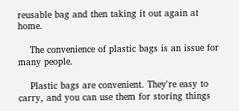reusable bag and then taking it out again at home.

    The convenience of plastic bags is an issue for many people.

    Plastic bags are convenient. They're easy to carry, and you can use them for storing things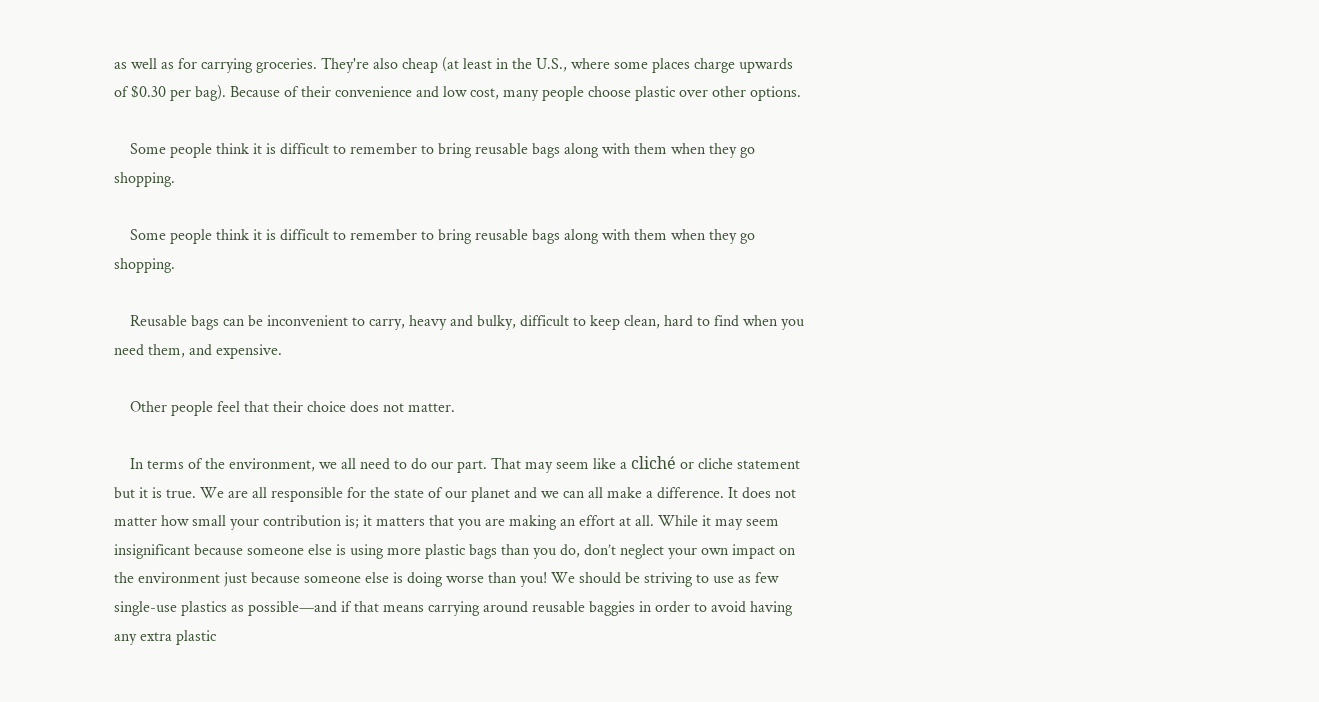as well as for carrying groceries. They're also cheap (at least in the U.S., where some places charge upwards of $0.30 per bag). Because of their convenience and low cost, many people choose plastic over other options.

    Some people think it is difficult to remember to bring reusable bags along with them when they go shopping.

    Some people think it is difficult to remember to bring reusable bags along with them when they go shopping.

    Reusable bags can be inconvenient to carry, heavy and bulky, difficult to keep clean, hard to find when you need them, and expensive.

    Other people feel that their choice does not matter.

    In terms of the environment, we all need to do our part. That may seem like a cliché or cliche statement but it is true. We are all responsible for the state of our planet and we can all make a difference. It does not matter how small your contribution is; it matters that you are making an effort at all. While it may seem insignificant because someone else is using more plastic bags than you do, don’t neglect your own impact on the environment just because someone else is doing worse than you! We should be striving to use as few single-use plastics as possible—and if that means carrying around reusable baggies in order to avoid having any extra plastic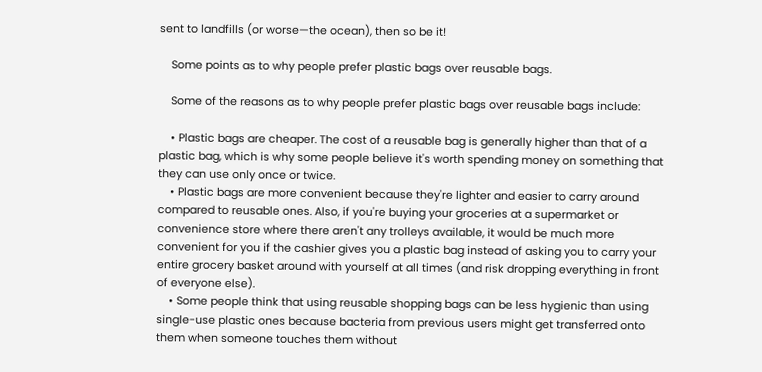sent to landfills (or worse—the ocean), then so be it!

    Some points as to why people prefer plastic bags over reusable bags.

    Some of the reasons as to why people prefer plastic bags over reusable bags include:

    • Plastic bags are cheaper. The cost of a reusable bag is generally higher than that of a plastic bag, which is why some people believe it's worth spending money on something that they can use only once or twice.
    • Plastic bags are more convenient because they're lighter and easier to carry around compared to reusable ones. Also, if you're buying your groceries at a supermarket or convenience store where there aren't any trolleys available, it would be much more convenient for you if the cashier gives you a plastic bag instead of asking you to carry your entire grocery basket around with yourself at all times (and risk dropping everything in front of everyone else).
    • Some people think that using reusable shopping bags can be less hygienic than using single-use plastic ones because bacteria from previous users might get transferred onto them when someone touches them without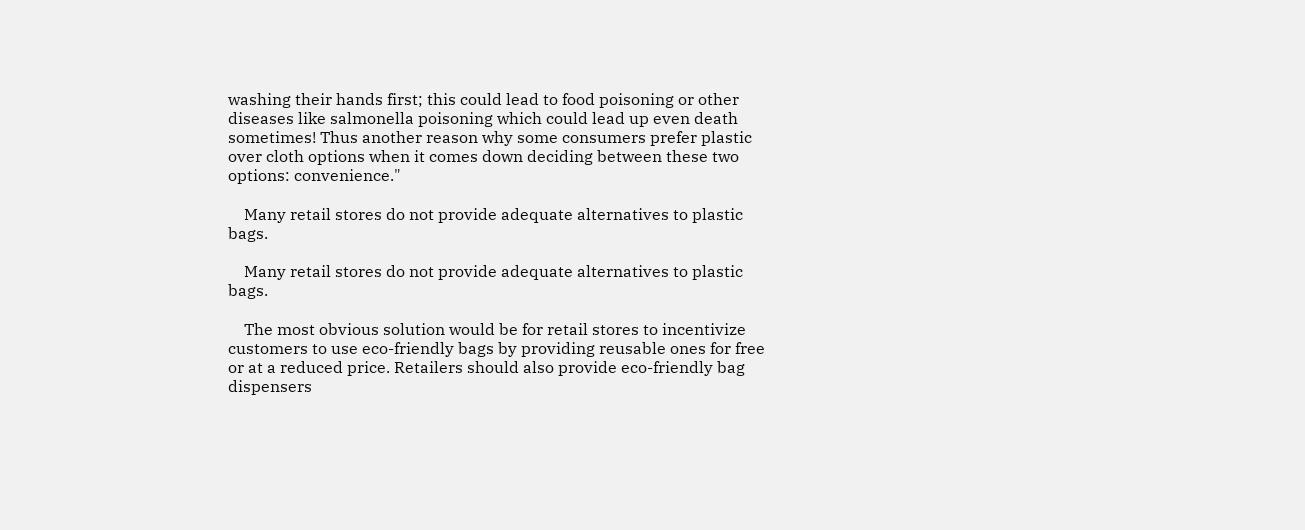washing their hands first; this could lead to food poisoning or other diseases like salmonella poisoning which could lead up even death sometimes! Thus another reason why some consumers prefer plastic over cloth options when it comes down deciding between these two options: convenience."

    Many retail stores do not provide adequate alternatives to plastic bags.

    Many retail stores do not provide adequate alternatives to plastic bags.

    The most obvious solution would be for retail stores to incentivize customers to use eco-friendly bags by providing reusable ones for free or at a reduced price. Retailers should also provide eco-friendly bag dispensers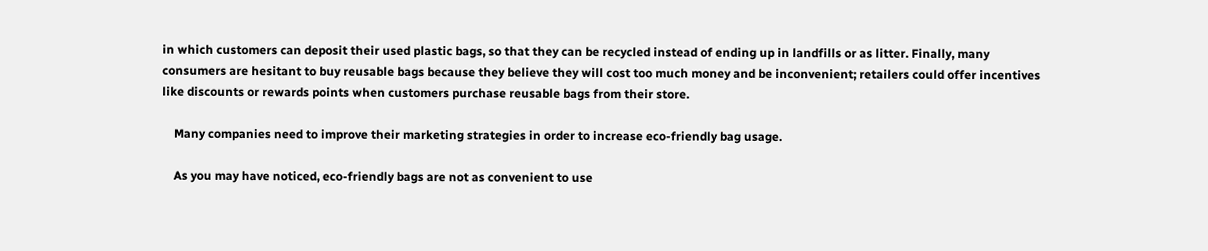in which customers can deposit their used plastic bags, so that they can be recycled instead of ending up in landfills or as litter. Finally, many consumers are hesitant to buy reusable bags because they believe they will cost too much money and be inconvenient; retailers could offer incentives like discounts or rewards points when customers purchase reusable bags from their store.

    Many companies need to improve their marketing strategies in order to increase eco-friendly bag usage.

    As you may have noticed, eco-friendly bags are not as convenient to use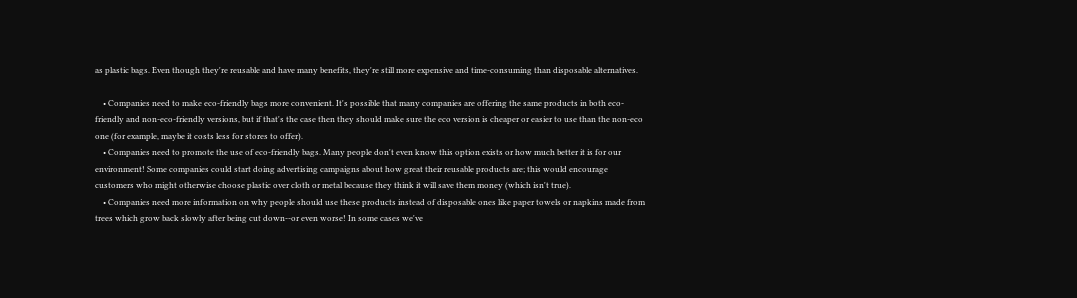as plastic bags. Even though they're reusable and have many benefits, they're still more expensive and time-consuming than disposable alternatives.

    • Companies need to make eco-friendly bags more convenient. It's possible that many companies are offering the same products in both eco-friendly and non-eco-friendly versions, but if that's the case then they should make sure the eco version is cheaper or easier to use than the non-eco one (for example, maybe it costs less for stores to offer).
    • Companies need to promote the use of eco-friendly bags. Many people don't even know this option exists or how much better it is for our environment! Some companies could start doing advertising campaigns about how great their reusable products are; this would encourage customers who might otherwise choose plastic over cloth or metal because they think it will save them money (which isn't true).
    • Companies need more information on why people should use these products instead of disposable ones like paper towels or napkins made from trees which grow back slowly after being cut down--or even worse! In some cases we've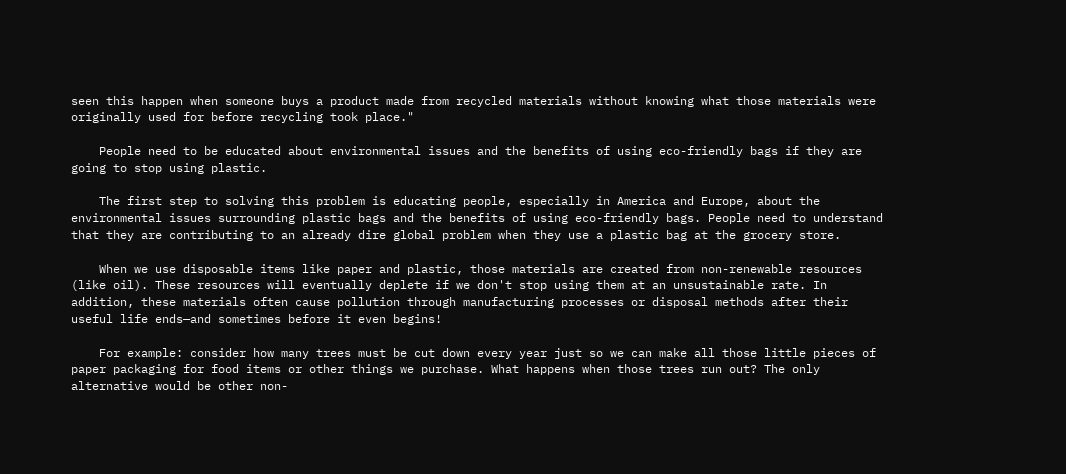seen this happen when someone buys a product made from recycled materials without knowing what those materials were originally used for before recycling took place."

    People need to be educated about environmental issues and the benefits of using eco-friendly bags if they are going to stop using plastic.

    The first step to solving this problem is educating people, especially in America and Europe, about the environmental issues surrounding plastic bags and the benefits of using eco-friendly bags. People need to understand that they are contributing to an already dire global problem when they use a plastic bag at the grocery store.

    When we use disposable items like paper and plastic, those materials are created from non-renewable resources (like oil). These resources will eventually deplete if we don't stop using them at an unsustainable rate. In addition, these materials often cause pollution through manufacturing processes or disposal methods after their useful life ends—and sometimes before it even begins!

    For example: consider how many trees must be cut down every year just so we can make all those little pieces of paper packaging for food items or other things we purchase. What happens when those trees run out? The only alternative would be other non-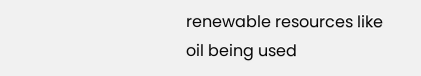renewable resources like oil being used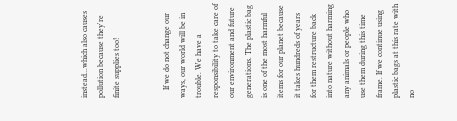instead...which also causes pollution because they're finite supplies too!


    If we do not change our ways, our world will be in trouble. We have a responsibility to take care of our environment and future generations. The plastic bag is one of the most harmful items for our planet because it takes hundreds of years for them restructure back into nature without harming any animals or people who use them during this time frame. If we continue using plastic bags at this rate with no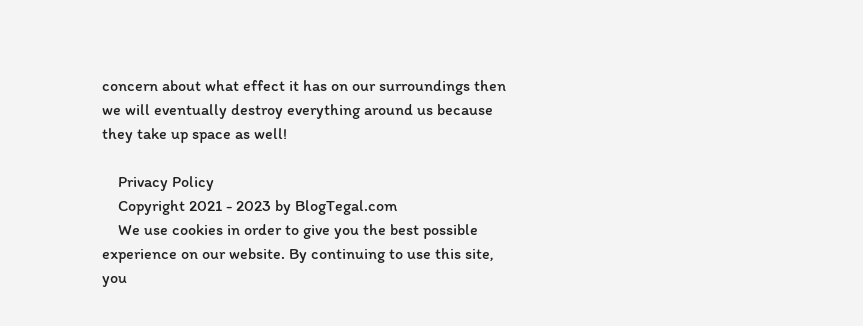concern about what effect it has on our surroundings then we will eventually destroy everything around us because they take up space as well!

    Privacy Policy
    Copyright 2021 - 2023 by BlogTegal.com
    We use cookies in order to give you the best possible experience on our website. By continuing to use this site, you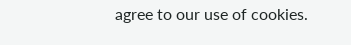agree to our use of cookies.